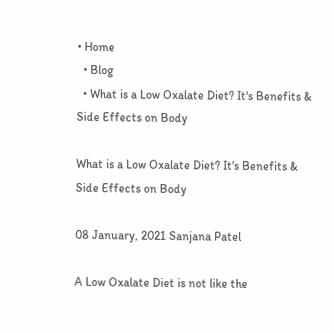• Home
  • Blog
  • What is a Low Oxalate Diet? It's Benefits & Side Effects on Body

What is a Low Oxalate Diet? It's Benefits & Side Effects on Body

08 January, 2021 Sanjana Patel

A Low Oxalate Diet is not like the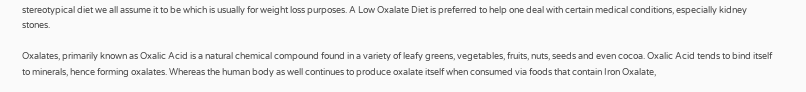stereotypical diet we all assume it to be which is usually for weight loss purposes. A Low Oxalate Diet is preferred to help one deal with certain medical conditions, especially kidney stones.

Oxalates, primarily known as Oxalic Acid is a natural chemical compound found in a variety of leafy greens, vegetables, fruits, nuts, seeds and even cocoa. Oxalic Acid tends to bind itself to minerals, hence forming oxalates. Whereas the human body as well continues to produce oxalate itself when consumed via foods that contain Iron Oxalate,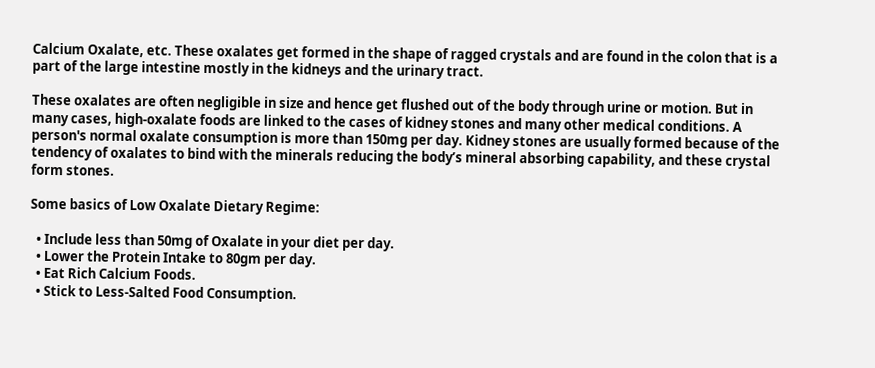Calcium Oxalate, etc. These oxalates get formed in the shape of ragged crystals and are found in the colon that is a part of the large intestine mostly in the kidneys and the urinary tract.

These oxalates are often negligible in size and hence get flushed out of the body through urine or motion. But in many cases, high-oxalate foods are linked to the cases of kidney stones and many other medical conditions. A person's normal oxalate consumption is more than 150mg per day. Kidney stones are usually formed because of the tendency of oxalates to bind with the minerals reducing the body’s mineral absorbing capability, and these crystal form stones.

Some basics of Low Oxalate Dietary Regime:

  • Include less than 50mg of Oxalate in your diet per day.
  • Lower the Protein Intake to 80gm per day.
  • Eat Rich Calcium Foods.
  • Stick to Less-Salted Food Consumption.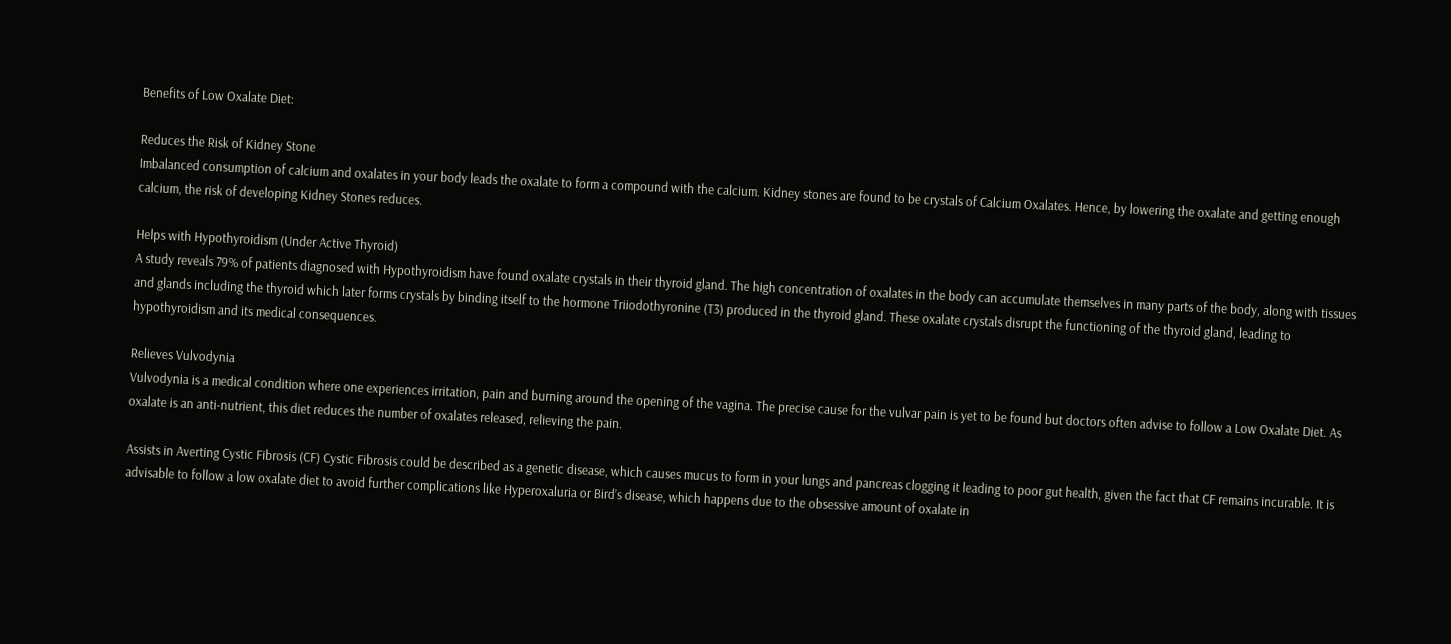Benefits of Low Oxalate Diet:

Reduces the Risk of Kidney Stone
Imbalanced consumption of calcium and oxalates in your body leads the oxalate to form a compound with the calcium. Kidney stones are found to be crystals of Calcium Oxalates. Hence, by lowering the oxalate and getting enough calcium, the risk of developing Kidney Stones reduces.

Helps with Hypothyroidism (Under Active Thyroid)
A study reveals 79% of patients diagnosed with Hypothyroidism have found oxalate crystals in their thyroid gland. The high concentration of oxalates in the body can accumulate themselves in many parts of the body, along with tissues and glands including the thyroid which later forms crystals by binding itself to the hormone Triiodothyronine (T3) produced in the thyroid gland. These oxalate crystals disrupt the functioning of the thyroid gland, leading to hypothyroidism and its medical consequences.

Relieves Vulvodynia
Vulvodynia is a medical condition where one experiences irritation, pain and burning around the opening of the vagina. The precise cause for the vulvar pain is yet to be found but doctors often advise to follow a Low Oxalate Diet. As oxalate is an anti-nutrient, this diet reduces the number of oxalates released, relieving the pain.

Assists in Averting Cystic Fibrosis (CF) Cystic Fibrosis could be described as a genetic disease, which causes mucus to form in your lungs and pancreas clogging it leading to poor gut health, given the fact that CF remains incurable. It is advisable to follow a low oxalate diet to avoid further complications like Hyperoxaluria or Bird’s disease, which happens due to the obsessive amount of oxalate in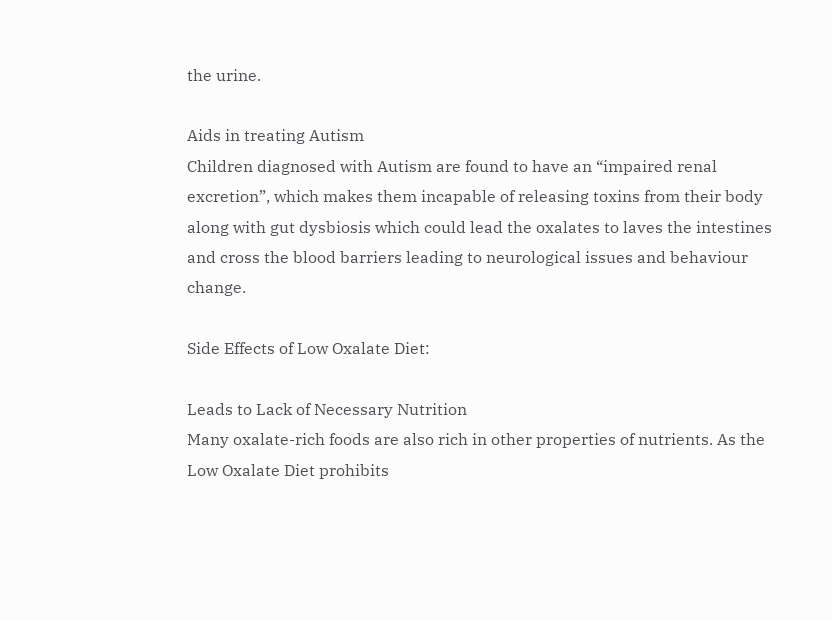the urine.

Aids in treating Autism
Children diagnosed with Autism are found to have an “impaired renal excretion”, which makes them incapable of releasing toxins from their body along with gut dysbiosis which could lead the oxalates to laves the intestines and cross the blood barriers leading to neurological issues and behaviour change.

Side Effects of Low Oxalate Diet:

Leads to Lack of Necessary Nutrition
Many oxalate-rich foods are also rich in other properties of nutrients. As the Low Oxalate Diet prohibits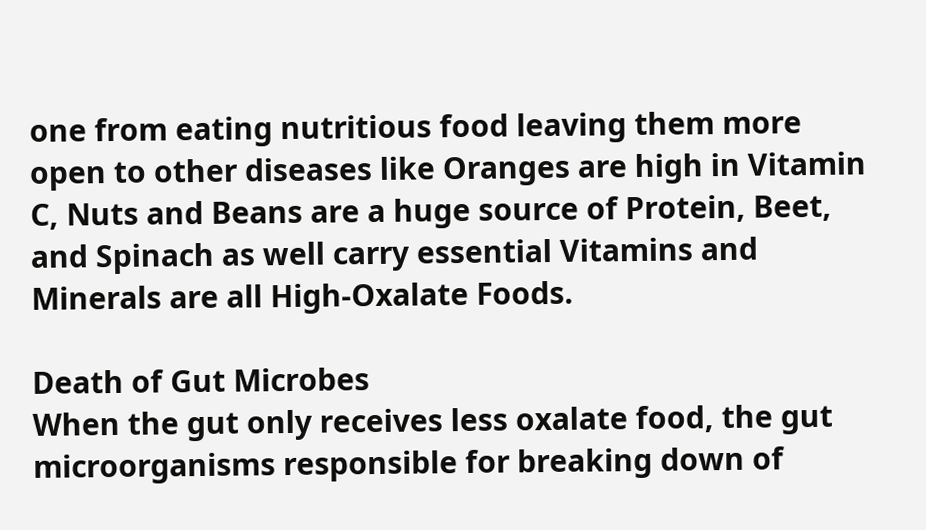one from eating nutritious food leaving them more open to other diseases like Oranges are high in Vitamin C, Nuts and Beans are a huge source of Protein, Beet, and Spinach as well carry essential Vitamins and Minerals are all High-Oxalate Foods.

Death of Gut Microbes
When the gut only receives less oxalate food, the gut microorganisms responsible for breaking down of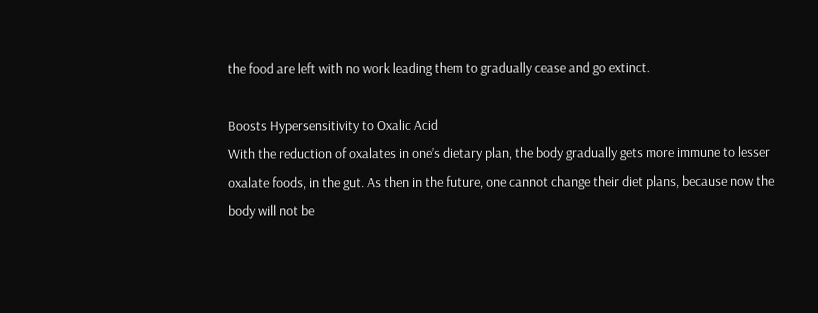the food are left with no work leading them to gradually cease and go extinct.

Boosts Hypersensitivity to Oxalic Acid
With the reduction of oxalates in one’s dietary plan, the body gradually gets more immune to lesser oxalate foods, in the gut. As then in the future, one cannot change their diet plans, because now the body will not be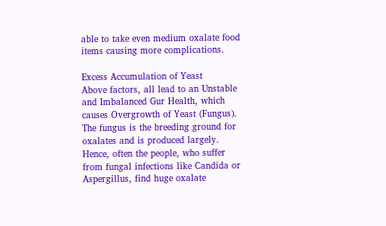able to take even medium oxalate food items causing more complications.

Excess Accumulation of Yeast
Above factors, all lead to an Unstable and Imbalanced Gur Health, which causes Overgrowth of Yeast (Fungus). The fungus is the breeding ground for oxalates and is produced largely. Hence, often the people, who suffer from fungal infections like Candida or Aspergillus, find huge oxalate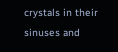crystals in their sinuses and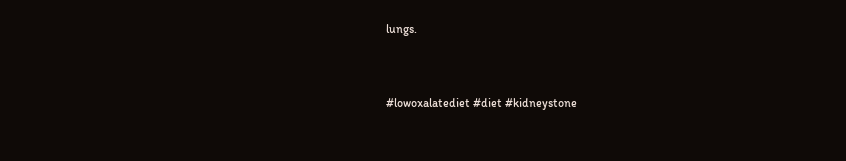lungs.


#lowoxalatediet #diet #kidneystone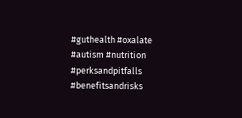#guthealth #oxalate #autism #nutrition #perksandpitfalls #benefitsandrisks